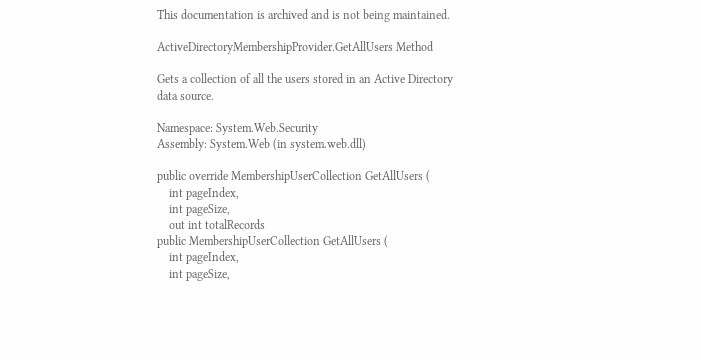This documentation is archived and is not being maintained.

ActiveDirectoryMembershipProvider.GetAllUsers Method

Gets a collection of all the users stored in an Active Directory data source.

Namespace: System.Web.Security
Assembly: System.Web (in system.web.dll)

public override MembershipUserCollection GetAllUsers (
    int pageIndex,
    int pageSize,
    out int totalRecords
public MembershipUserCollection GetAllUsers (
    int pageIndex,
    int pageSize,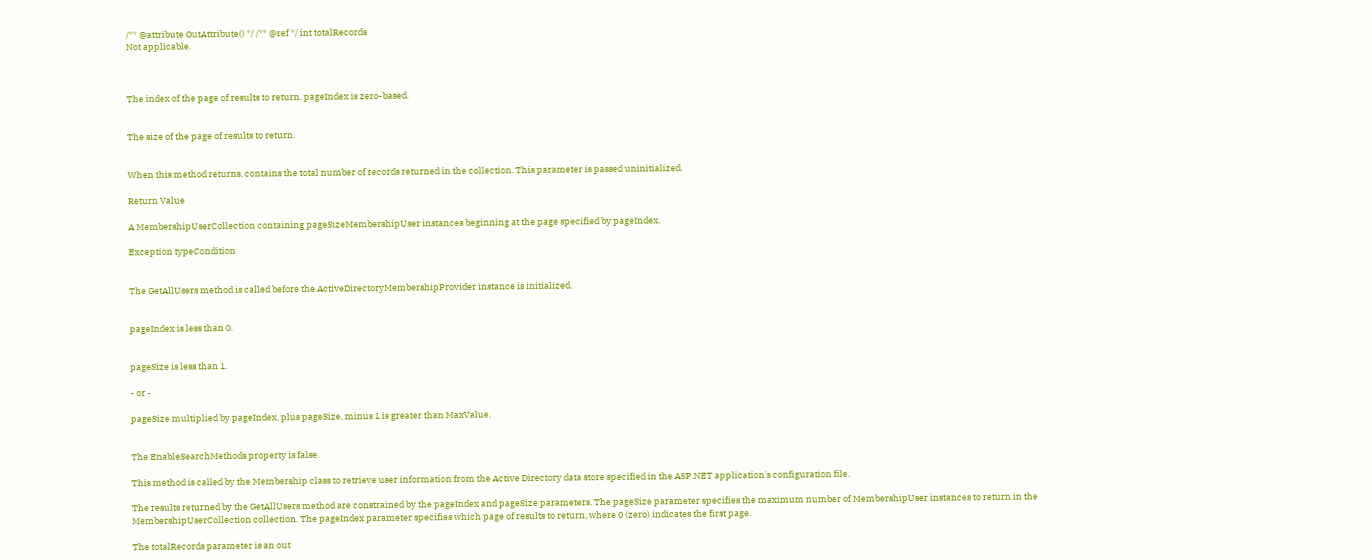/** @attribute OutAttribute() */ /** @ref */ int totalRecords
Not applicable.



The index of the page of results to return. pageIndex is zero-based.


The size of the page of results to return.


When this method returns, contains the total number of records returned in the collection. This parameter is passed uninitialized.

Return Value

A MembershipUserCollection containing pageSizeMembershipUser instances beginning at the page specified by pageIndex.

Exception typeCondition


The GetAllUsers method is called before the ActiveDirectoryMembershipProvider instance is initialized.


pageIndex is less than 0.


pageSize is less than 1.

- or -

pageSize multiplied by pageIndex, plus pageSize, minus 1 is greater than MaxValue.


The EnableSearchMethods property is false.

This method is called by the Membership class to retrieve user information from the Active Directory data store specified in the ASP.NET application's configuration file.

The results returned by the GetAllUsers method are constrained by the pageIndex and pageSize parameters. The pageSize parameter specifies the maximum number of MembershipUser instances to return in the MembershipUserCollection collection. The pageIndex parameter specifies which page of results to return, where 0 (zero) indicates the first page.

The totalRecords parameter is an out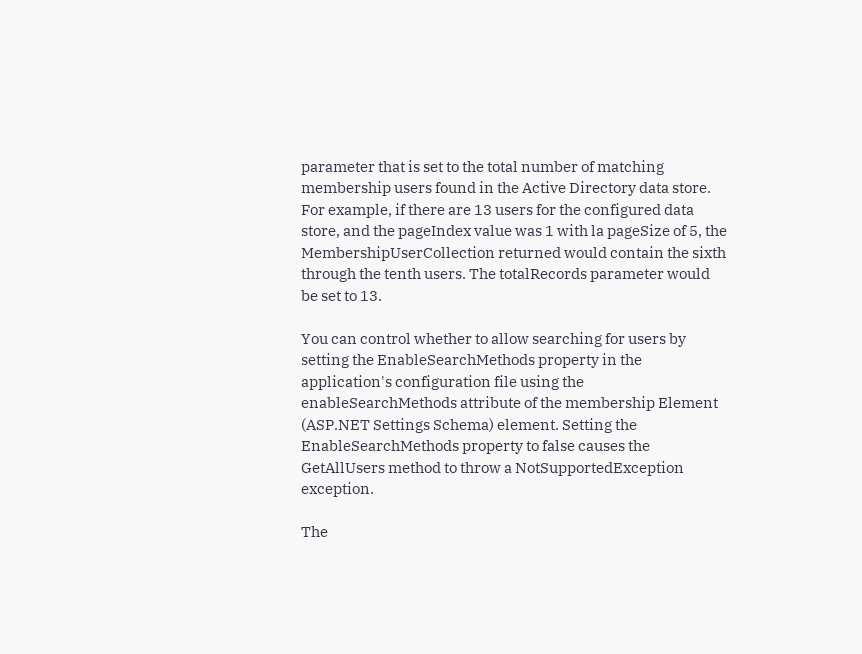parameter that is set to the total number of matching membership users found in the Active Directory data store. For example, if there are 13 users for the configured data store, and the pageIndex value was 1 with la pageSize of 5, the MembershipUserCollection returned would contain the sixth through the tenth users. The totalRecords parameter would be set to 13.

You can control whether to allow searching for users by setting the EnableSearchMethods property in the application's configuration file using the enableSearchMethods attribute of the membership Element (ASP.NET Settings Schema) element. Setting the EnableSearchMethods property to false causes the GetAllUsers method to throw a NotSupportedException exception.

The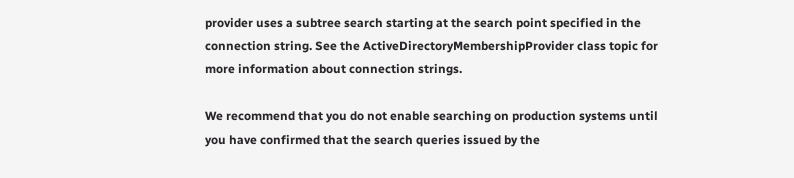provider uses a subtree search starting at the search point specified in the connection string. See the ActiveDirectoryMembershipProvider class topic for more information about connection strings.

We recommend that you do not enable searching on production systems until you have confirmed that the search queries issued by the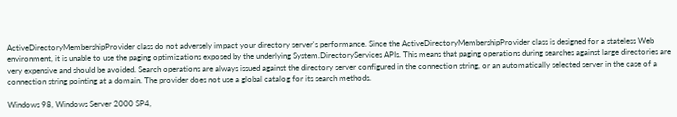ActiveDirectoryMembershipProvider class do not adversely impact your directory server's performance. Since the ActiveDirectoryMembershipProvider class is designed for a stateless Web environment, it is unable to use the paging optimizations exposed by the underlying System.DirectoryServices APIs. This means that paging operations during searches against large directories are very expensive and should be avoided. Search operations are always issued against the directory server configured in the connection string, or an automatically selected server in the case of a connection string pointing at a domain. The provider does not use a global catalog for its search methods.

Windows 98, Windows Server 2000 SP4,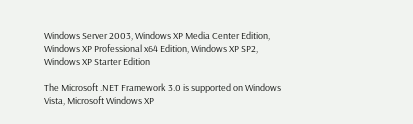Windows Server 2003, Windows XP Media Center Edition, Windows XP Professional x64 Edition, Windows XP SP2, Windows XP Starter Edition

The Microsoft .NET Framework 3.0 is supported on Windows Vista, Microsoft Windows XP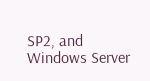SP2, and Windows Server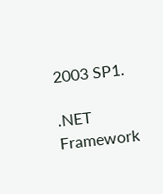2003 SP1.

.NET Framework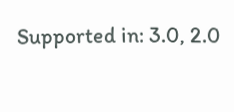Supported in: 3.0, 2.0